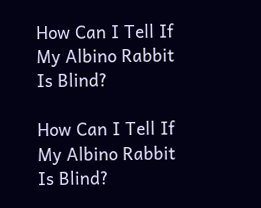How Can I Tell If My Albino Rabbit Is Blind?

How Can I Tell If My Albino Rabbit Is Blind?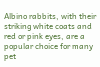Albino rabbits, with their striking white coats and red or pink eyes, are a popular choice for many pet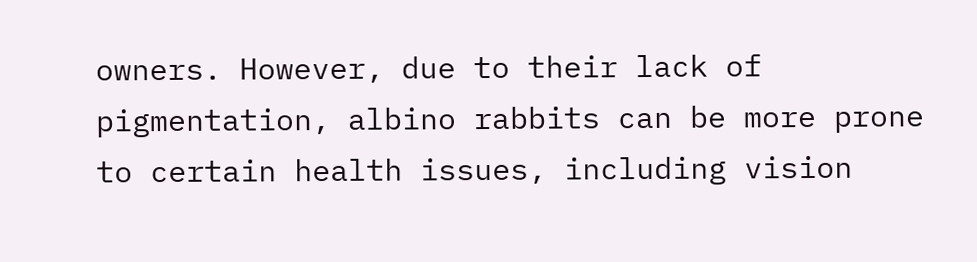owners. However, due to their lack of pigmentation, albino rabbits can be more prone to certain health issues, including vision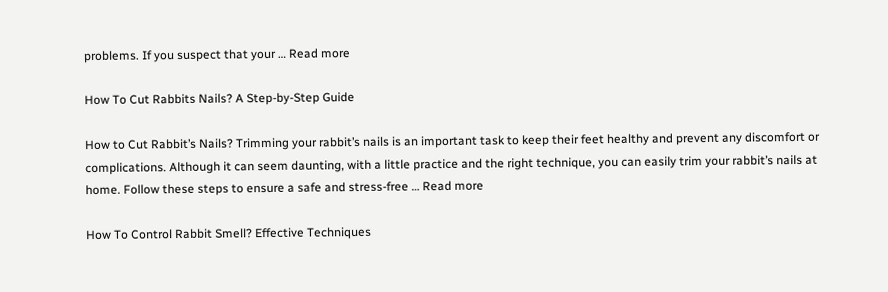problems. If you suspect that your … Read more

How To Cut Rabbits Nails? A Step-by-Step Guide

How to Cut Rabbit’s Nails? Trimming your rabbit’s nails is an important task to keep their feet healthy and prevent any discomfort or complications. Although it can seem daunting, with a little practice and the right technique, you can easily trim your rabbit’s nails at home. Follow these steps to ensure a safe and stress-free … Read more

How To Control Rabbit Smell? Effective Techniques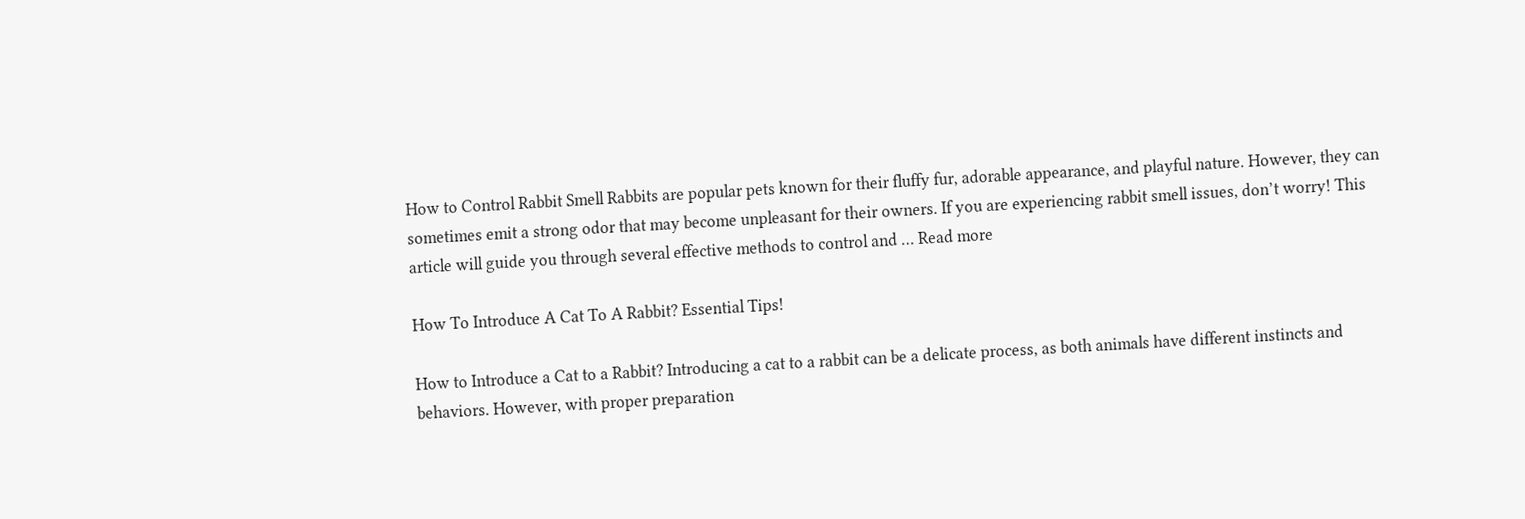How to Control Rabbit Smell Rabbits are popular pets known for their fluffy fur, adorable appearance, and playful nature. However, they can sometimes emit a strong odor that may become unpleasant for their owners. If you are experiencing rabbit smell issues, don’t worry! This article will guide you through several effective methods to control and … Read more

How To Introduce A Cat To A Rabbit? Essential Tips!

How to Introduce a Cat to a Rabbit? Introducing a cat to a rabbit can be a delicate process, as both animals have different instincts and behaviors. However, with proper preparation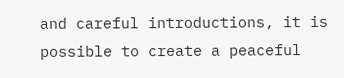and careful introductions, it is possible to create a peaceful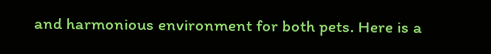and harmonious environment for both pets. Here is a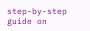step-by-step guide on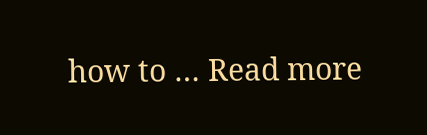how to … Read more